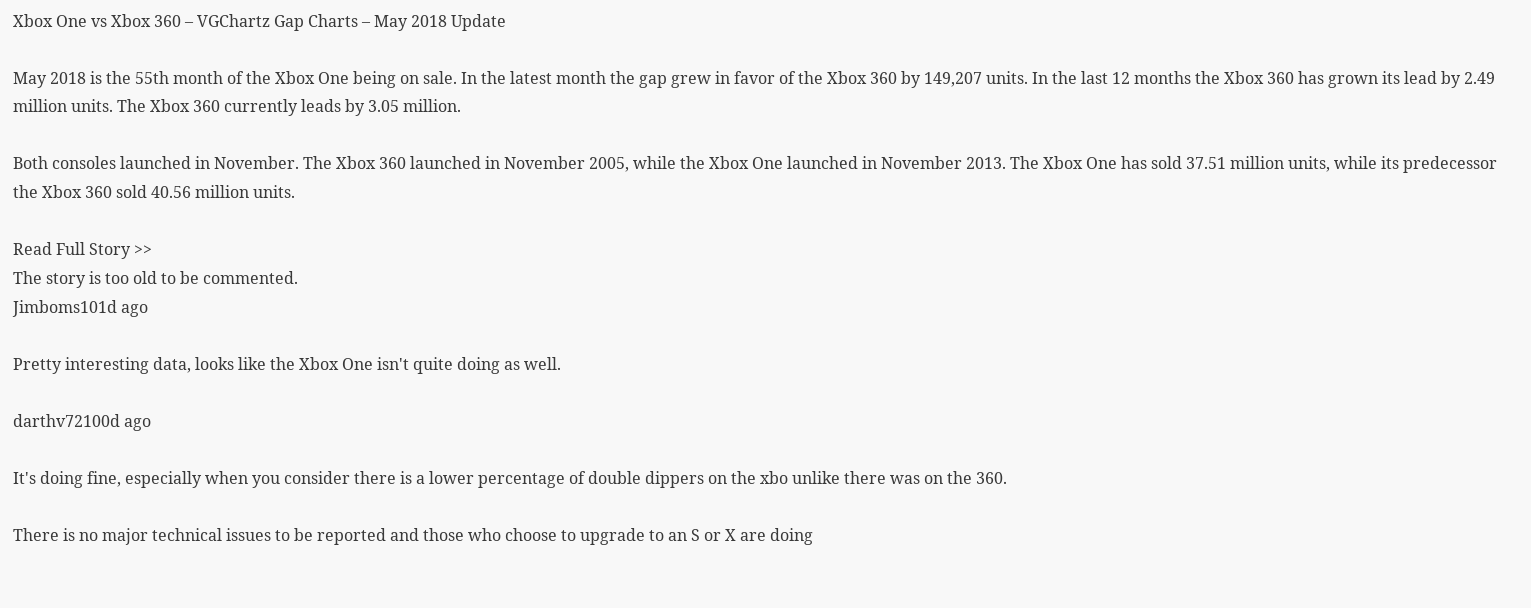Xbox One vs Xbox 360 – VGChartz Gap Charts – May 2018 Update

May 2018 is the 55th month of the Xbox One being on sale. In the latest month the gap grew in favor of the Xbox 360 by 149,207 units. In the last 12 months the Xbox 360 has grown its lead by 2.49 million units. The Xbox 360 currently leads by 3.05 million.

Both consoles launched in November. The Xbox 360 launched in November 2005, while the Xbox One launched in November 2013. The Xbox One has sold 37.51 million units, while its predecessor the Xbox 360 sold 40.56 million units.

Read Full Story >>
The story is too old to be commented.
Jimboms101d ago

Pretty interesting data, looks like the Xbox One isn't quite doing as well.

darthv72100d ago

It's doing fine, especially when you consider there is a lower percentage of double dippers on the xbo unlike there was on the 360.

There is no major technical issues to be reported and those who choose to upgrade to an S or X are doing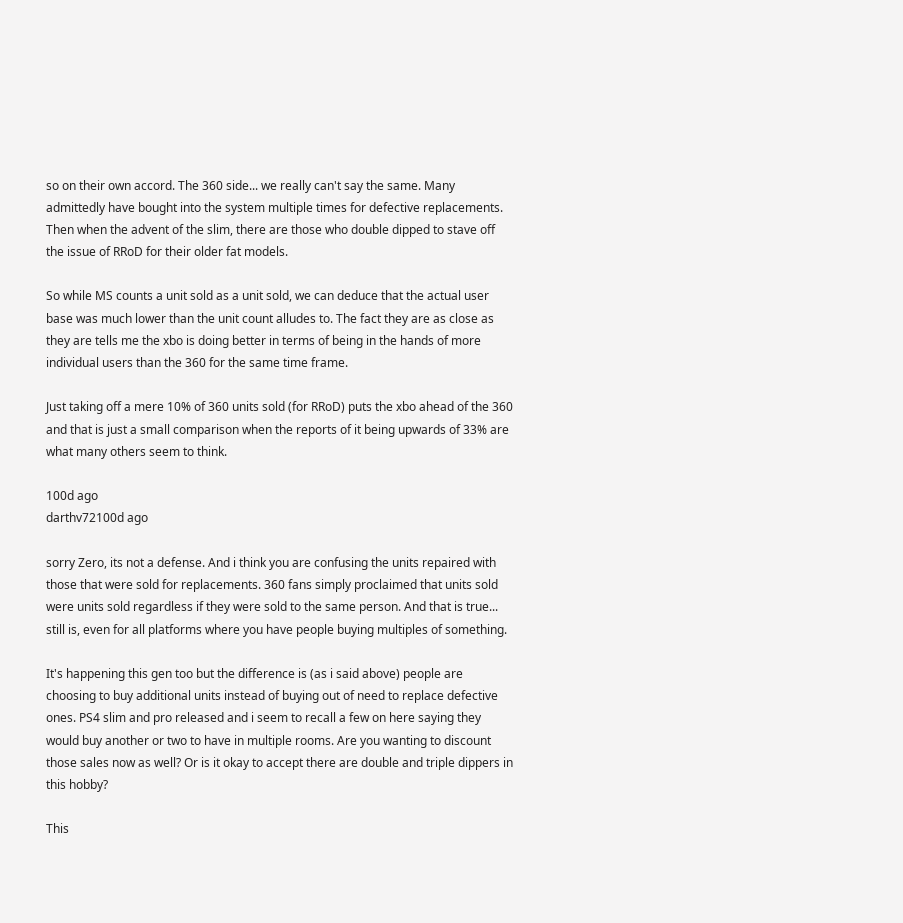so on their own accord. The 360 side... we really can't say the same. Many admittedly have bought into the system multiple times for defective replacements. Then when the advent of the slim, there are those who double dipped to stave off the issue of RRoD for their older fat models.

So while MS counts a unit sold as a unit sold, we can deduce that the actual user base was much lower than the unit count alludes to. The fact they are as close as they are tells me the xbo is doing better in terms of being in the hands of more individual users than the 360 for the same time frame.

Just taking off a mere 10% of 360 units sold (for RRoD) puts the xbo ahead of the 360 and that is just a small comparison when the reports of it being upwards of 33% are what many others seem to think.

100d ago
darthv72100d ago

sorry Zero, its not a defense. And i think you are confusing the units repaired with those that were sold for replacements. 360 fans simply proclaimed that units sold were units sold regardless if they were sold to the same person. And that is true... still is, even for all platforms where you have people buying multiples of something.

It's happening this gen too but the difference is (as i said above) people are choosing to buy additional units instead of buying out of need to replace defective ones. PS4 slim and pro released and i seem to recall a few on here saying they would buy another or two to have in multiple rooms. Are you wanting to discount those sales now as well? Or is it okay to accept there are double and triple dippers in this hobby?

This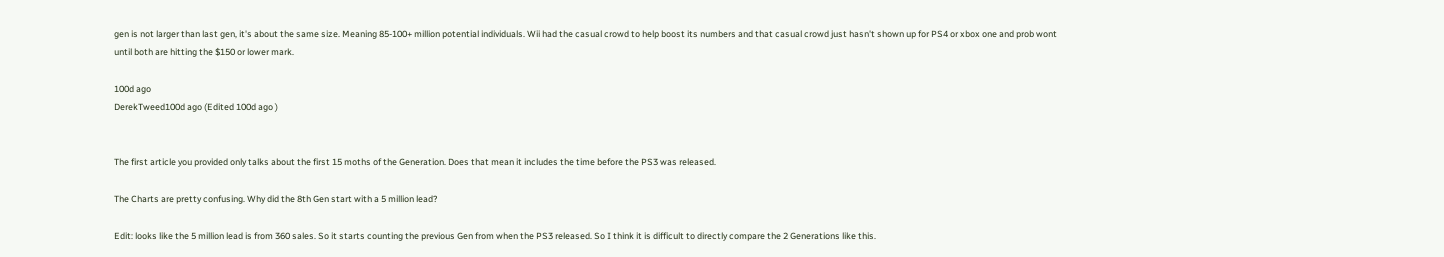gen is not larger than last gen, it's about the same size. Meaning 85-100+ million potential individuals. Wii had the casual crowd to help boost its numbers and that casual crowd just hasn't shown up for PS4 or xbox one and prob wont until both are hitting the $150 or lower mark.

100d ago
DerekTweed100d ago (Edited 100d ago )


The first article you provided only talks about the first 15 moths of the Generation. Does that mean it includes the time before the PS3 was released.

The Charts are pretty confusing. Why did the 8th Gen start with a 5 million lead?

Edit: looks like the 5 million lead is from 360 sales. So it starts counting the previous Gen from when the PS3 released. So I think it is difficult to directly compare the 2 Generations like this.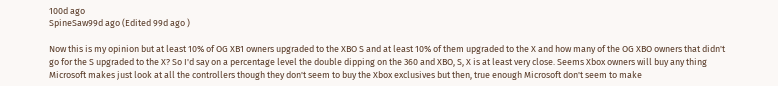100d ago
SpineSaw99d ago (Edited 99d ago )

Now this is my opinion but at least 10% of OG XB1 owners upgraded to the XBO S and at least 10% of them upgraded to the X and how many of the OG XBO owners that didn't go for the S upgraded to the X? So I'd say on a percentage level the double dipping on the 360 and XBO, S, X is at least very close. Seems Xbox owners will buy any thing Microsoft makes just look at all the controllers though they don't seem to buy the Xbox exclusives but then, true enough Microsoft don't seem to make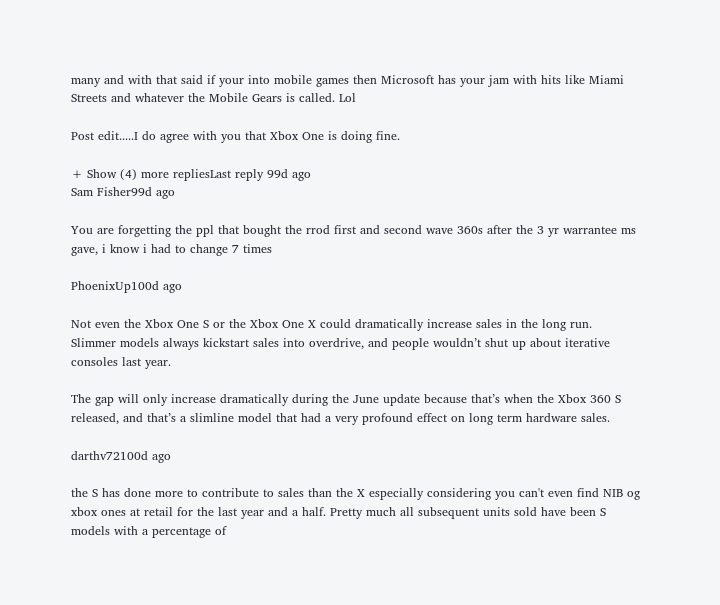many and with that said if your into mobile games then Microsoft has your jam with hits like Miami Streets and whatever the Mobile Gears is called. Lol

Post edit.....I do agree with you that Xbox One is doing fine.

+ Show (4) more repliesLast reply 99d ago
Sam Fisher99d ago

You are forgetting the ppl that bought the rrod first and second wave 360s after the 3 yr warrantee ms gave, i know i had to change 7 times

PhoenixUp100d ago

Not even the Xbox One S or the Xbox One X could dramatically increase sales in the long run. Slimmer models always kickstart sales into overdrive, and people wouldn’t shut up about iterative consoles last year.

The gap will only increase dramatically during the June update because that’s when the Xbox 360 S released, and that’s a slimline model that had a very profound effect on long term hardware sales.

darthv72100d ago

the S has done more to contribute to sales than the X especially considering you can't even find NIB og xbox ones at retail for the last year and a half. Pretty much all subsequent units sold have been S models with a percentage of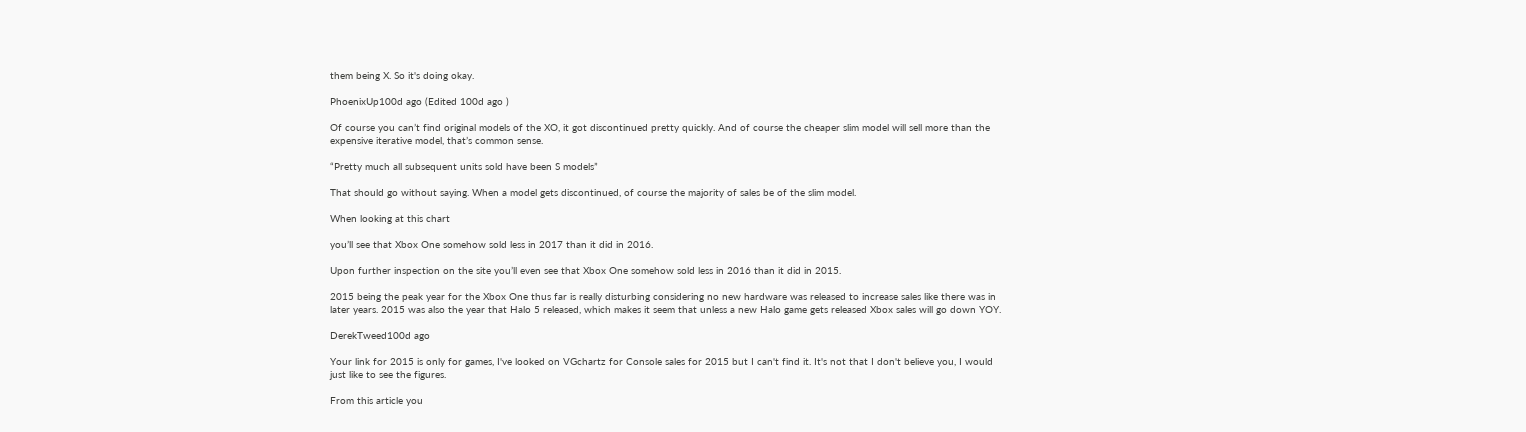them being X. So it's doing okay.

PhoenixUp100d ago (Edited 100d ago )

Of course you can’t find original models of the XO, it got discontinued pretty quickly. And of course the cheaper slim model will sell more than the expensive iterative model, that’s common sense.

“Pretty much all subsequent units sold have been S models”

That should go without saying. When a model gets discontinued, of course the majority of sales be of the slim model.

When looking at this chart

you’ll see that Xbox One somehow sold less in 2017 than it did in 2016.

Upon further inspection on the site you’ll even see that Xbox One somehow sold less in 2016 than it did in 2015.

2015 being the peak year for the Xbox One thus far is really disturbing considering no new hardware was released to increase sales like there was in later years. 2015 was also the year that Halo 5 released, which makes it seem that unless a new Halo game gets released Xbox sales will go down YOY.

DerekTweed100d ago

Your link for 2015 is only for games, I've looked on VGchartz for Console sales for 2015 but I can't find it. It's not that I don't believe you, I would just like to see the figures.

From this article you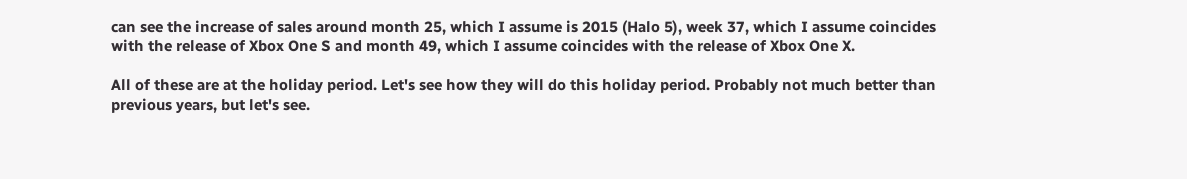can see the increase of sales around month 25, which I assume is 2015 (Halo 5), week 37, which I assume coincides with the release of Xbox One S and month 49, which I assume coincides with the release of Xbox One X.

All of these are at the holiday period. Let's see how they will do this holiday period. Probably not much better than previous years, but let's see.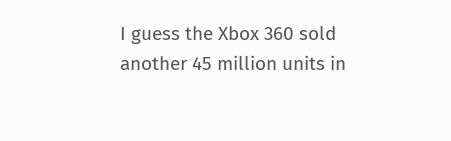I guess the Xbox 360 sold another 45 million units in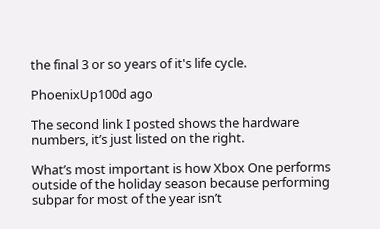the final 3 or so years of it's life cycle.

PhoenixUp100d ago

The second link I posted shows the hardware numbers, it’s just listed on the right.

What’s most important is how Xbox One performs outside of the holiday season because performing subpar for most of the year isn’t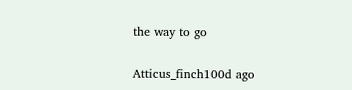the way to go

Atticus_finch100d ago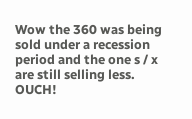Wow the 360 was being sold under a recession period and the one s / x are still selling less. OUCH!